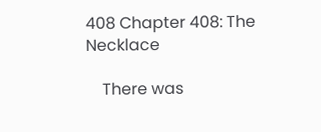408 Chapter 408: The Necklace

    There was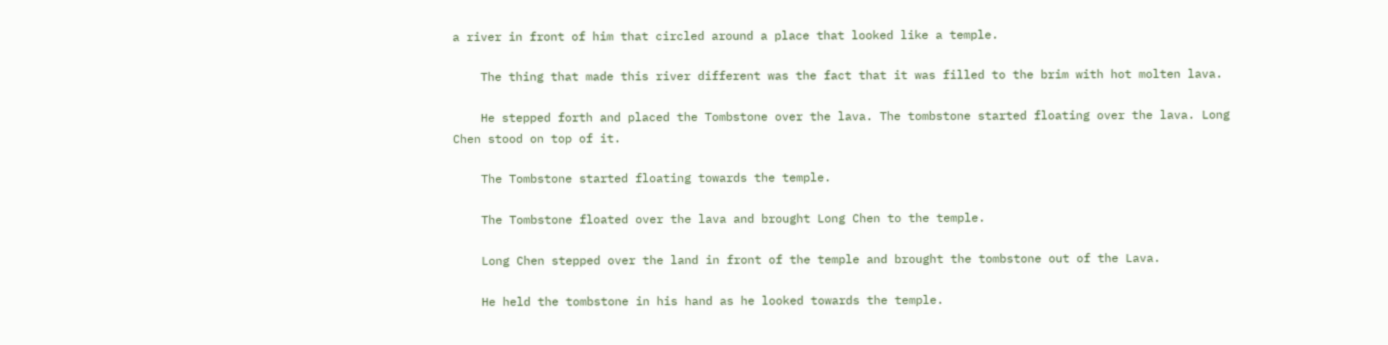a river in front of him that circled around a place that looked like a temple.

    The thing that made this river different was the fact that it was filled to the brim with hot molten lava.

    He stepped forth and placed the Tombstone over the lava. The tombstone started floating over the lava. Long Chen stood on top of it.

    The Tombstone started floating towards the temple.

    The Tombstone floated over the lava and brought Long Chen to the temple.

    Long Chen stepped over the land in front of the temple and brought the tombstone out of the Lava.

    He held the tombstone in his hand as he looked towards the temple.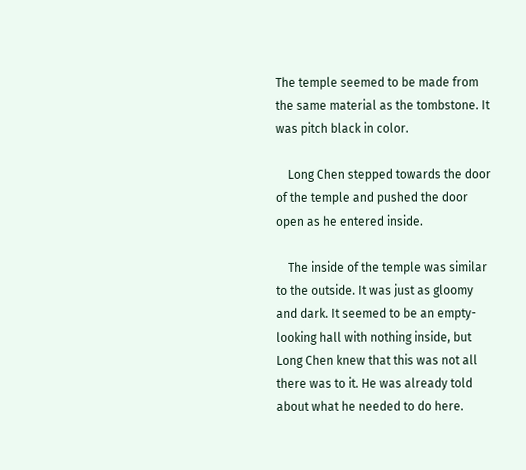The temple seemed to be made from the same material as the tombstone. It was pitch black in color.

    Long Chen stepped towards the door of the temple and pushed the door open as he entered inside.

    The inside of the temple was similar to the outside. It was just as gloomy and dark. It seemed to be an empty-looking hall with nothing inside, but Long Chen knew that this was not all there was to it. He was already told about what he needed to do here.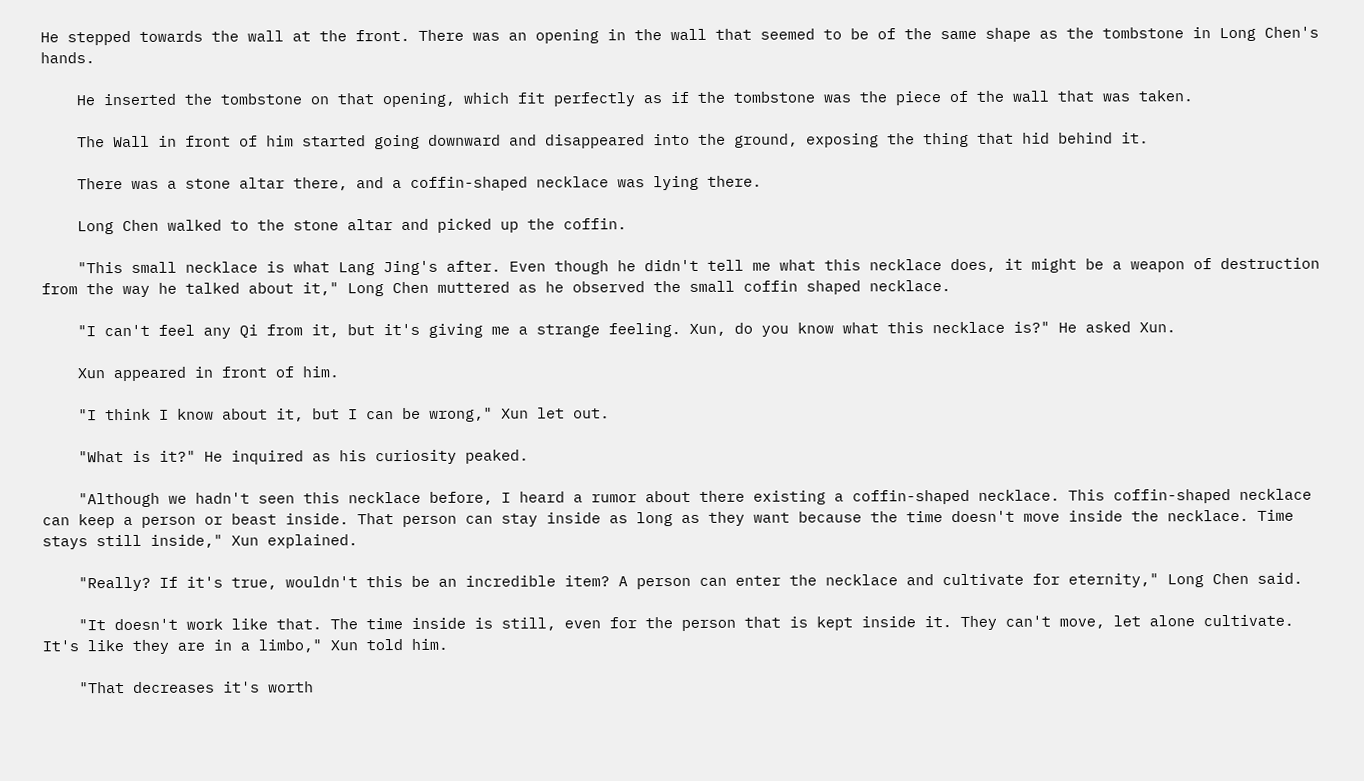He stepped towards the wall at the front. There was an opening in the wall that seemed to be of the same shape as the tombstone in Long Chen's hands.

    He inserted the tombstone on that opening, which fit perfectly as if the tombstone was the piece of the wall that was taken.

    The Wall in front of him started going downward and disappeared into the ground, exposing the thing that hid behind it.

    There was a stone altar there, and a coffin-shaped necklace was lying there.

    Long Chen walked to the stone altar and picked up the coffin.

    "This small necklace is what Lang Jing's after. Even though he didn't tell me what this necklace does, it might be a weapon of destruction from the way he talked about it," Long Chen muttered as he observed the small coffin shaped necklace.

    "I can't feel any Qi from it, but it's giving me a strange feeling. Xun, do you know what this necklace is?" He asked Xun.

    Xun appeared in front of him.

    "I think I know about it, but I can be wrong," Xun let out.

    "What is it?" He inquired as his curiosity peaked.

    "Although we hadn't seen this necklace before, I heard a rumor about there existing a coffin-shaped necklace. This coffin-shaped necklace can keep a person or beast inside. That person can stay inside as long as they want because the time doesn't move inside the necklace. Time stays still inside," Xun explained.

    "Really? If it's true, wouldn't this be an incredible item? A person can enter the necklace and cultivate for eternity," Long Chen said.

    "It doesn't work like that. The time inside is still, even for the person that is kept inside it. They can't move, let alone cultivate. It's like they are in a limbo," Xun told him.

    "That decreases it's worth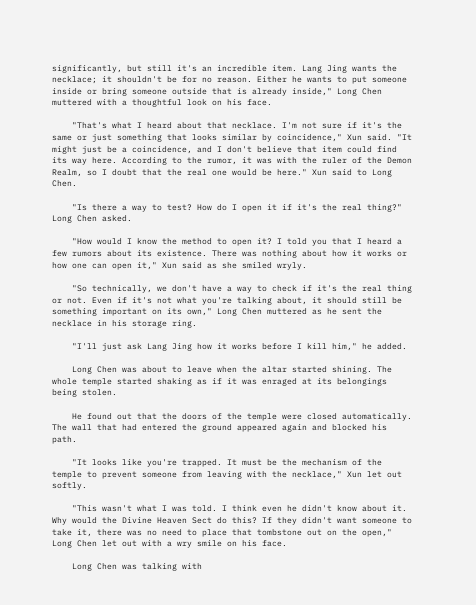significantly, but still it's an incredible item. Lang Jing wants the necklace; it shouldn't be for no reason. Either he wants to put someone inside or bring someone outside that is already inside," Long Chen muttered with a thoughtful look on his face.

    "That's what I heard about that necklace. I'm not sure if it's the same or just something that looks similar by coincidence," Xun said. "It might just be a coincidence, and I don't believe that item could find its way here. According to the rumor, it was with the ruler of the Demon Realm, so I doubt that the real one would be here." Xun said to Long Chen.

    "Is there a way to test? How do I open it if it's the real thing?" Long Chen asked.

    "How would I know the method to open it? I told you that I heard a few rumors about its existence. There was nothing about how it works or how one can open it," Xun said as she smiled wryly.

    "So technically, we don't have a way to check if it's the real thing or not. Even if it's not what you're talking about, it should still be something important on its own," Long Chen muttered as he sent the necklace in his storage ring.

    "I'll just ask Lang Jing how it works before I kill him," he added.

    Long Chen was about to leave when the altar started shining. The whole temple started shaking as if it was enraged at its belongings being stolen.

    He found out that the doors of the temple were closed automatically. The wall that had entered the ground appeared again and blocked his path.

    "It looks like you're trapped. It must be the mechanism of the temple to prevent someone from leaving with the necklace," Xun let out softly.

    "This wasn't what I was told. I think even he didn't know about it. Why would the Divine Heaven Sect do this? If they didn't want someone to take it, there was no need to place that tombstone out on the open," Long Chen let out with a wry smile on his face.

    Long Chen was talking with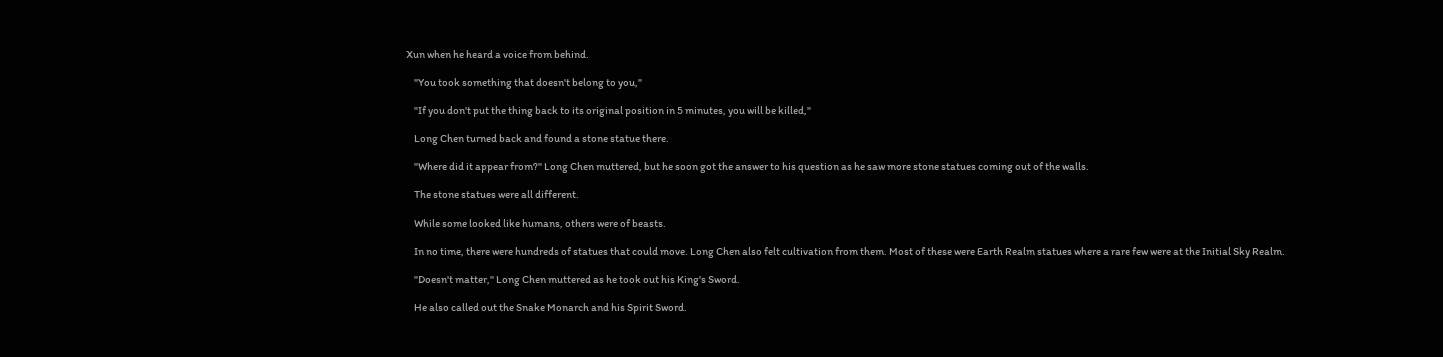Xun when he heard a voice from behind.

    "You took something that doesn't belong to you,"

    "If you don't put the thing back to its original position in 5 minutes, you will be killed,"

    Long Chen turned back and found a stone statue there.

    "Where did it appear from?" Long Chen muttered, but he soon got the answer to his question as he saw more stone statues coming out of the walls.

    The stone statues were all different.

    While some looked like humans, others were of beasts.

    In no time, there were hundreds of statues that could move. Long Chen also felt cultivation from them. Most of these were Earth Realm statues where a rare few were at the Initial Sky Realm.

    "Doesn't matter," Long Chen muttered as he took out his King's Sword.

    He also called out the Snake Monarch and his Spirit Sword.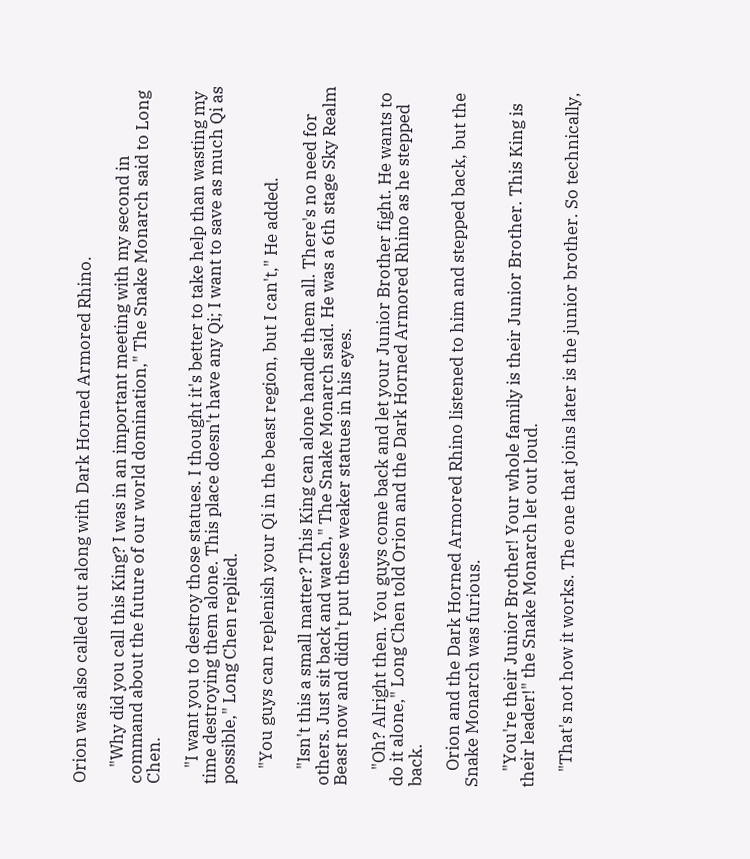Orion was also called out along with Dark Horned Armored Rhino.

    "Why did you call this King? I was in an important meeting with my second in command about the future of our world domination," The Snake Monarch said to Long Chen.

    "I want you to destroy those statues. I thought it's better to take help than wasting my time destroying them alone. This place doesn't have any Qi; I want to save as much Qi as possible," Long Chen replied.

    "You guys can replenish your Qi in the beast region, but I can't," He added.

    "Isn't this a small matter? This King can alone handle them all. There's no need for others. Just sit back and watch," The Snake Monarch said. He was a 6th stage Sky Realm Beast now and didn't put these weaker statues in his eyes.

    "Oh? Alright then. You guys come back and let your Junior Brother fight. He wants to do it alone," Long Chen told Orion and the Dark Horned Armored Rhino as he stepped back.

    Orion and the Dark Horned Armored Rhino listened to him and stepped back, but the Snake Monarch was furious.

    "You're their Junior Brother! Your whole family is their Junior Brother. This King is their leader!" the Snake Monarch let out loud.

    "That's not how it works. The one that joins later is the junior brother. So technically,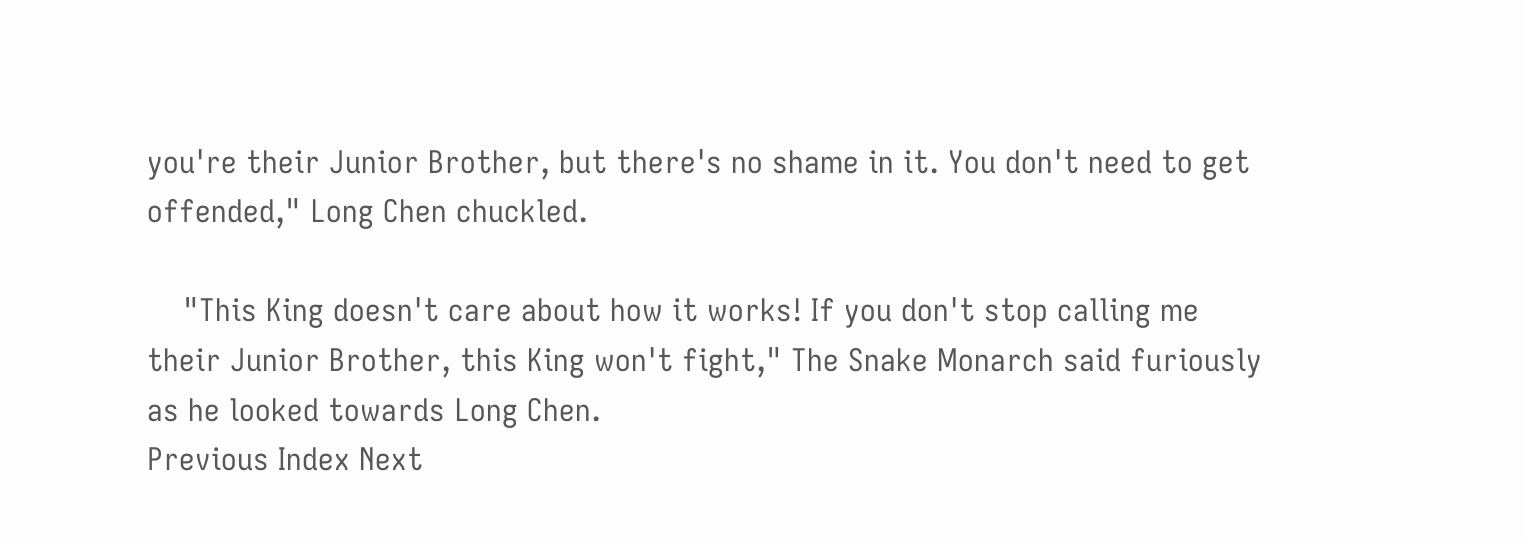you're their Junior Brother, but there's no shame in it. You don't need to get offended," Long Chen chuckled.

    "This King doesn't care about how it works! If you don't stop calling me their Junior Brother, this King won't fight," The Snake Monarch said furiously as he looked towards Long Chen.
Previous Index Next